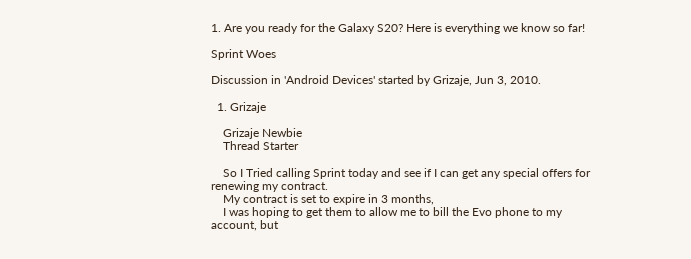1. Are you ready for the Galaxy S20? Here is everything we know so far!

Sprint Woes

Discussion in 'Android Devices' started by Grizaje, Jun 3, 2010.

  1. Grizaje

    Grizaje Newbie
    Thread Starter

    So I Tried calling Sprint today and see if I can get any special offers for renewing my contract.
    My contract is set to expire in 3 months,
    I was hoping to get them to allow me to bill the Evo phone to my account, but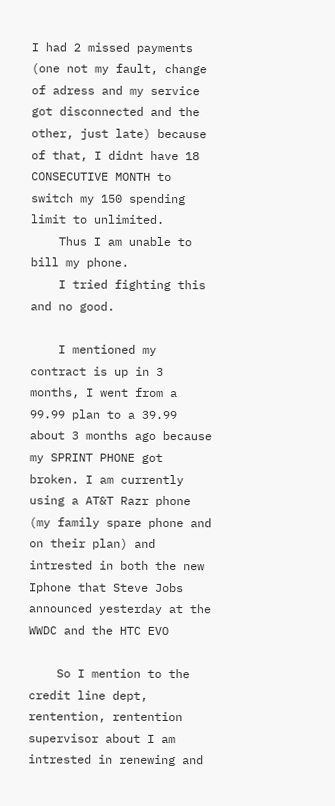I had 2 missed payments (one not my fault, change of adress and my service got disconnected and the other, just late) because of that, I didnt have 18 CONSECUTIVE MONTH to switch my 150 spending limit to unlimited.
    Thus I am unable to bill my phone.
    I tried fighting this and no good.

    I mentioned my contract is up in 3 months, I went from a 99.99 plan to a 39.99 about 3 months ago because my SPRINT PHONE got broken. I am currently using a AT&T Razr phone (my family spare phone and on their plan) and intrested in both the new Iphone that Steve Jobs announced yesterday at the WWDC and the HTC EVO

    So I mention to the credit line dept, rentention, rentention supervisor about I am intrested in renewing and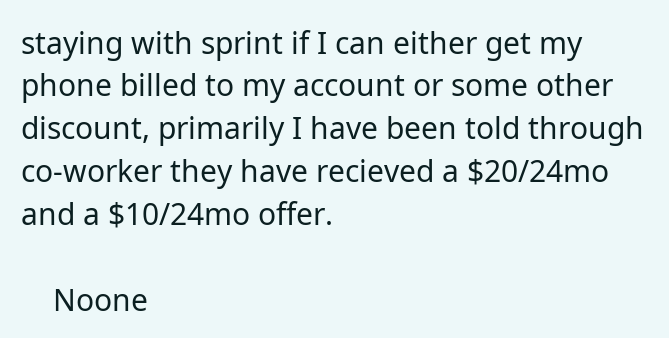staying with sprint if I can either get my phone billed to my account or some other discount, primarily I have been told through co-worker they have recieved a $20/24mo and a $10/24mo offer.

    Noone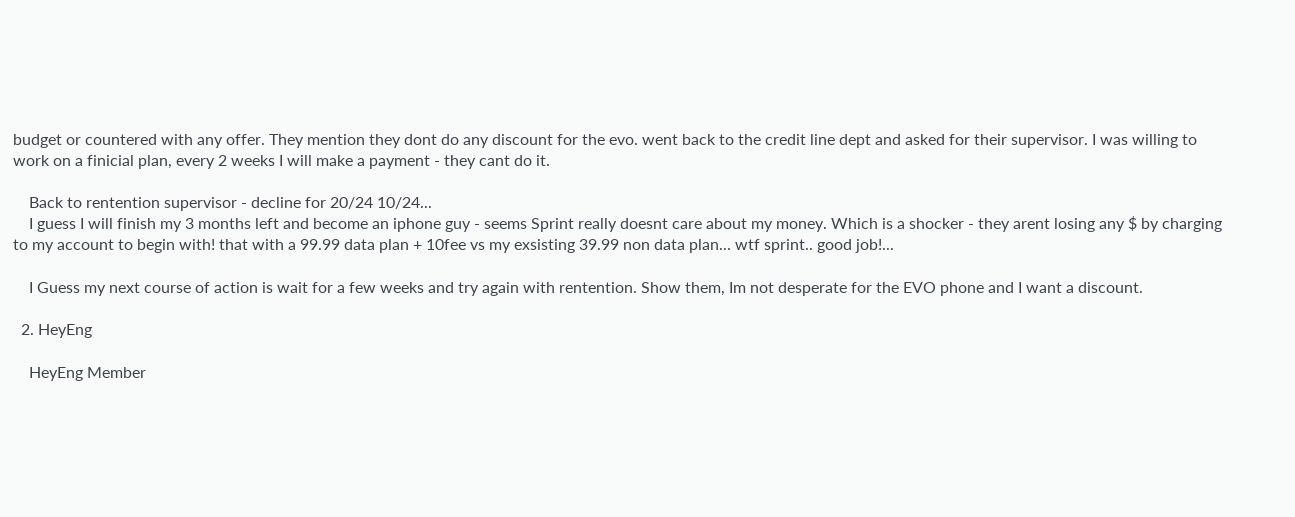budget or countered with any offer. They mention they dont do any discount for the evo. went back to the credit line dept and asked for their supervisor. I was willing to work on a finicial plan, every 2 weeks I will make a payment - they cant do it.

    Back to rentention supervisor - decline for 20/24 10/24...
    I guess I will finish my 3 months left and become an iphone guy - seems Sprint really doesnt care about my money. Which is a shocker - they arent losing any $ by charging to my account to begin with! that with a 99.99 data plan + 10fee vs my exsisting 39.99 non data plan... wtf sprint.. good job!...

    I Guess my next course of action is wait for a few weeks and try again with rentention. Show them, Im not desperate for the EVO phone and I want a discount.

  2. HeyEng

    HeyEng Member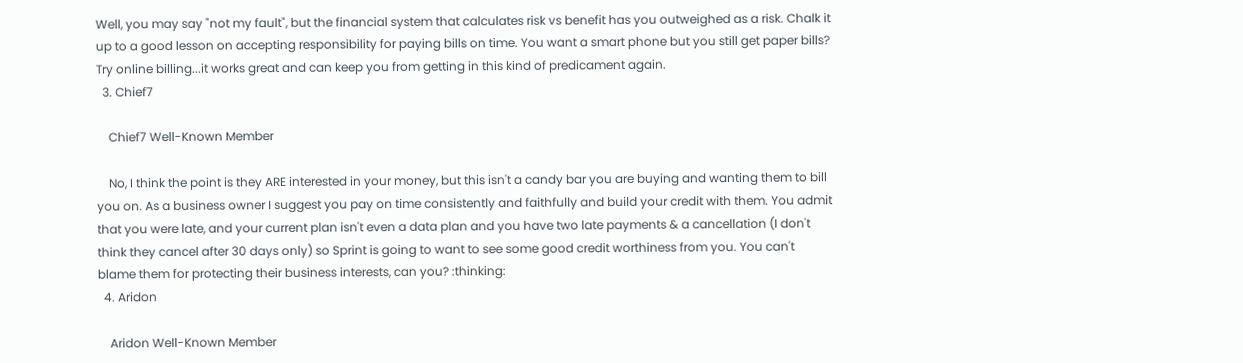Well, you may say "not my fault", but the financial system that calculates risk vs benefit has you outweighed as a risk. Chalk it up to a good lesson on accepting responsibility for paying bills on time. You want a smart phone but you still get paper bills? Try online billing...it works great and can keep you from getting in this kind of predicament again.
  3. Chief7

    Chief7 Well-Known Member

    No, I think the point is they ARE interested in your money, but this isn't a candy bar you are buying and wanting them to bill you on. As a business owner I suggest you pay on time consistently and faithfully and build your credit with them. You admit that you were late, and your current plan isn't even a data plan and you have two late payments & a cancellation (I don't think they cancel after 30 days only) so Sprint is going to want to see some good credit worthiness from you. You can't blame them for protecting their business interests, can you? :thinking:
  4. Aridon

    Aridon Well-Known Member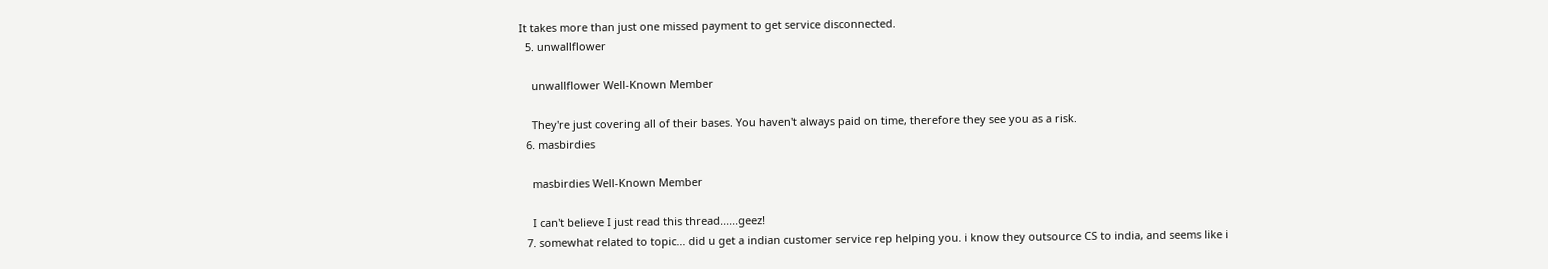It takes more than just one missed payment to get service disconnected.
  5. unwallflower

    unwallflower Well-Known Member

    They're just covering all of their bases. You haven't always paid on time, therefore they see you as a risk.
  6. masbirdies

    masbirdies Well-Known Member

    I can't believe I just read this thread......geez!
  7. somewhat related to topic... did u get a indian customer service rep helping you. i know they outsource CS to india, and seems like i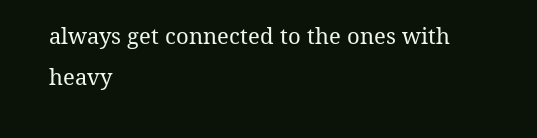always get connected to the ones with heavy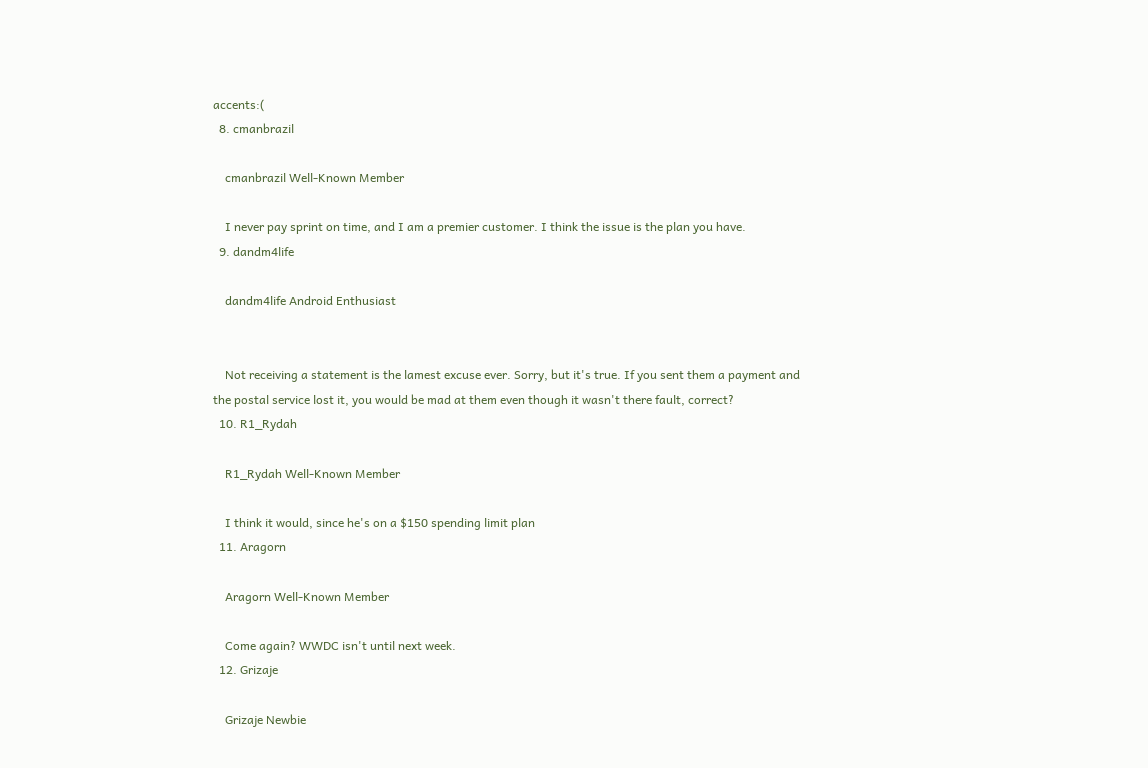accents:(
  8. cmanbrazil

    cmanbrazil Well-Known Member

    I never pay sprint on time, and I am a premier customer. I think the issue is the plan you have.
  9. dandm4life

    dandm4life Android Enthusiast


    Not receiving a statement is the lamest excuse ever. Sorry, but it's true. If you sent them a payment and the postal service lost it, you would be mad at them even though it wasn't there fault, correct?
  10. R1_Rydah

    R1_Rydah Well-Known Member

    I think it would, since he's on a $150 spending limit plan
  11. Aragorn

    Aragorn Well-Known Member

    Come again? WWDC isn't until next week.
  12. Grizaje

    Grizaje Newbie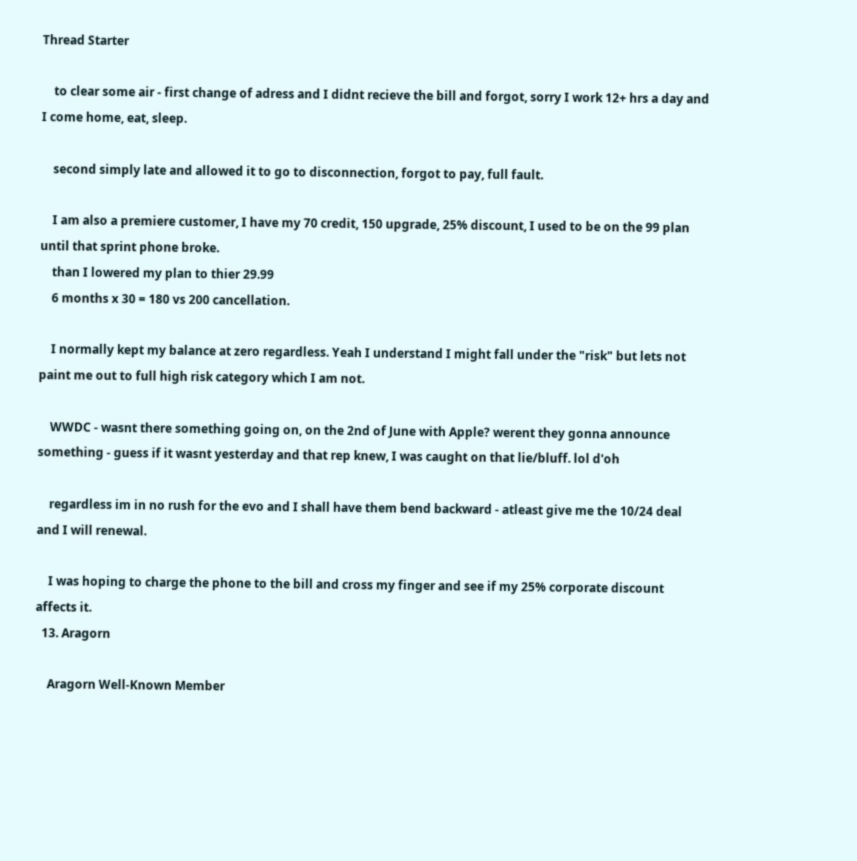Thread Starter

    to clear some air - first change of adress and I didnt recieve the bill and forgot, sorry I work 12+ hrs a day and I come home, eat, sleep.

    second simply late and allowed it to go to disconnection, forgot to pay, full fault.

    I am also a premiere customer, I have my 70 credit, 150 upgrade, 25% discount, I used to be on the 99 plan until that sprint phone broke.
    than I lowered my plan to thier 29.99
    6 months x 30 = 180 vs 200 cancellation.

    I normally kept my balance at zero regardless. Yeah I understand I might fall under the "risk" but lets not paint me out to full high risk category which I am not.

    WWDC - wasnt there something going on, on the 2nd of June with Apple? werent they gonna announce something - guess if it wasnt yesterday and that rep knew, I was caught on that lie/bluff. lol d'oh

    regardless im in no rush for the evo and I shall have them bend backward - atleast give me the 10/24 deal and I will renewal.

    I was hoping to charge the phone to the bill and cross my finger and see if my 25% corporate discount affects it.
  13. Aragorn

    Aragorn Well-Known Member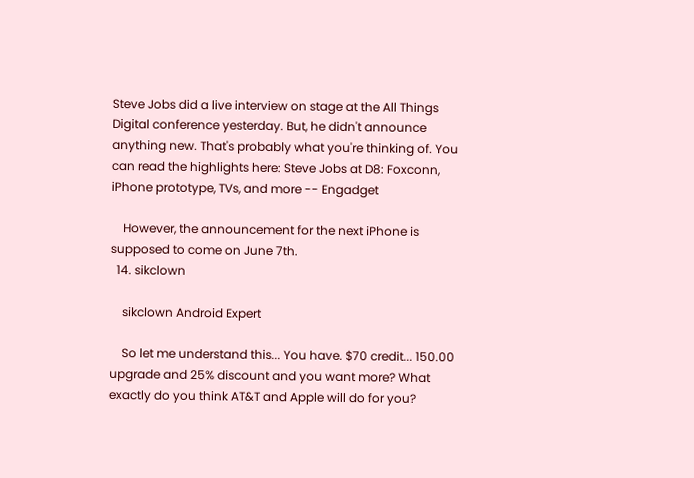Steve Jobs did a live interview on stage at the All Things Digital conference yesterday. But, he didn't announce anything new. That's probably what you're thinking of. You can read the highlights here: Steve Jobs at D8: Foxconn, iPhone prototype, TVs, and more -- Engadget

    However, the announcement for the next iPhone is supposed to come on June 7th.
  14. sikclown

    sikclown Android Expert

    So let me understand this... You have. $70 credit... 150.00 upgrade and 25% discount and you want more? What exactly do you think AT&T and Apple will do for you?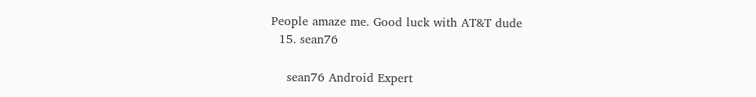People amaze me. Good luck with AT&T dude
  15. sean76

    sean76 Android Expert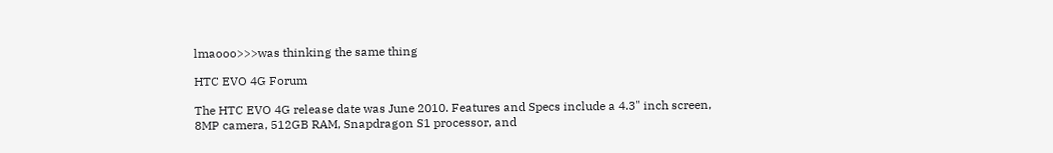lmaooo>>>was thinking the same thing

HTC EVO 4G Forum

The HTC EVO 4G release date was June 2010. Features and Specs include a 4.3" inch screen, 8MP camera, 512GB RAM, Snapdragon S1 processor, and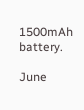1500mAh battery.

June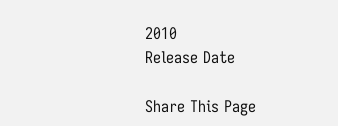2010
Release Date

Share This Page